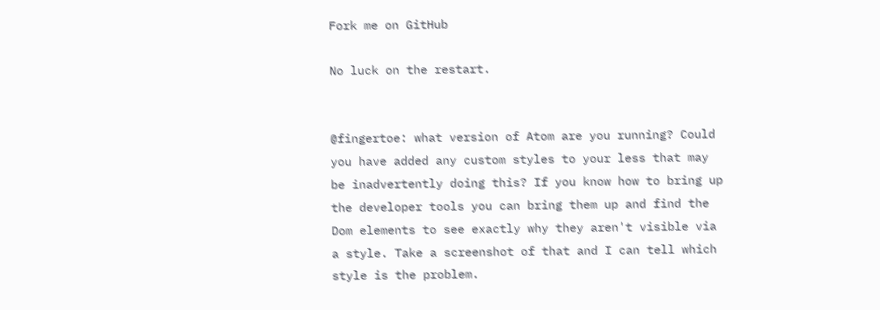Fork me on GitHub

No luck on the restart.


@fingertoe: what version of Atom are you running? Could you have added any custom styles to your less that may be inadvertently doing this? If you know how to bring up the developer tools you can bring them up and find the Dom elements to see exactly why they aren't visible via a style. Take a screenshot of that and I can tell which style is the problem.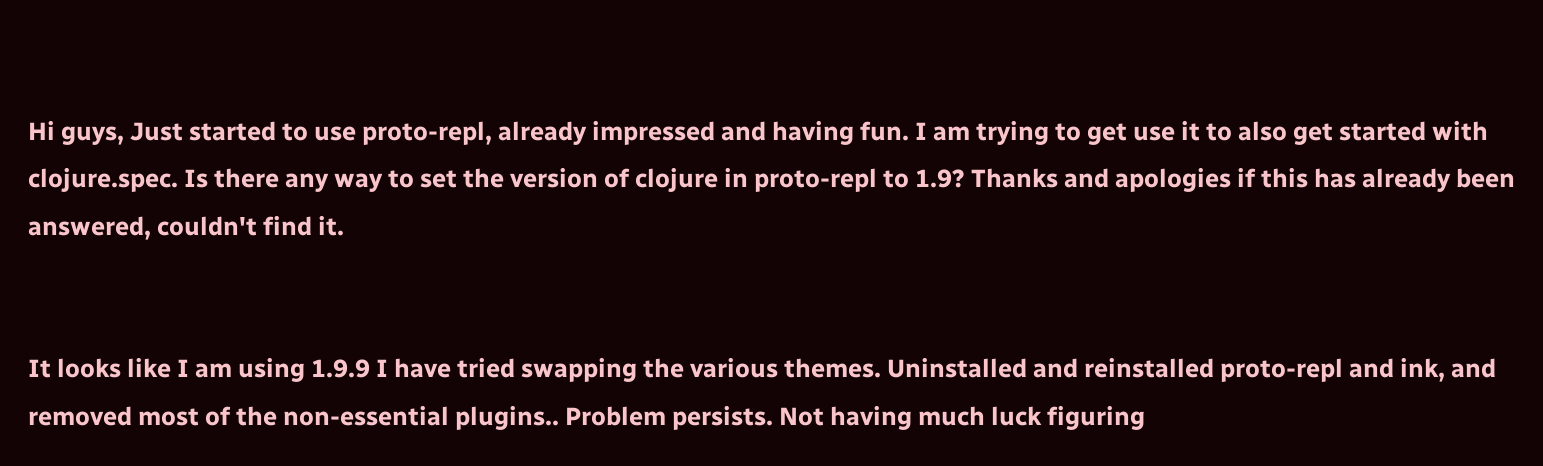Hi guys, Just started to use proto-repl, already impressed and having fun. I am trying to get use it to also get started with clojure.spec. Is there any way to set the version of clojure in proto-repl to 1.9? Thanks and apologies if this has already been answered, couldn't find it.


It looks like I am using 1.9.9 I have tried swapping the various themes. Uninstalled and reinstalled proto-repl and ink, and removed most of the non-essential plugins.. Problem persists. Not having much luck figuring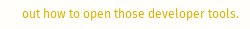out how to open those developer tools.